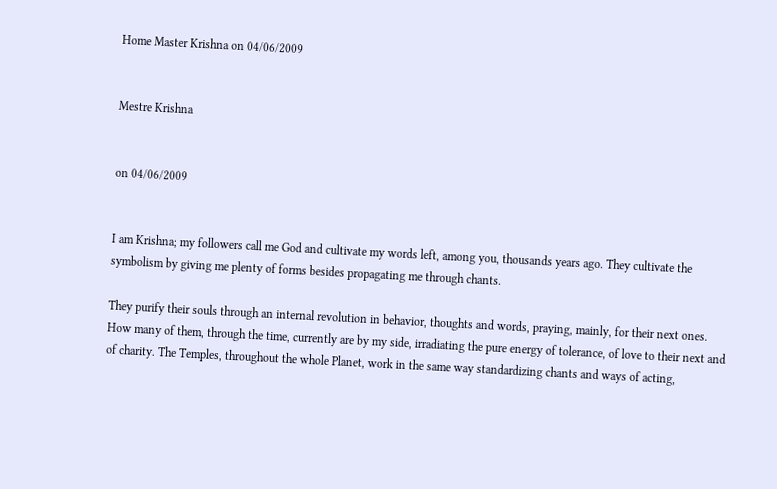Home Master Krishna on 04/06/2009


Mestre Krishna


on 04/06/2009


I am Krishna; my followers call me God and cultivate my words left, among you, thousands years ago. They cultivate the symbolism by giving me plenty of forms besides propagating me through chants.

They purify their souls through an internal revolution in behavior, thoughts and words, praying, mainly, for their next ones. How many of them, through the time, currently are by my side, irradiating the pure energy of tolerance, of love to their next and of charity. The Temples, throughout the whole Planet, work in the same way standardizing chants and ways of acting,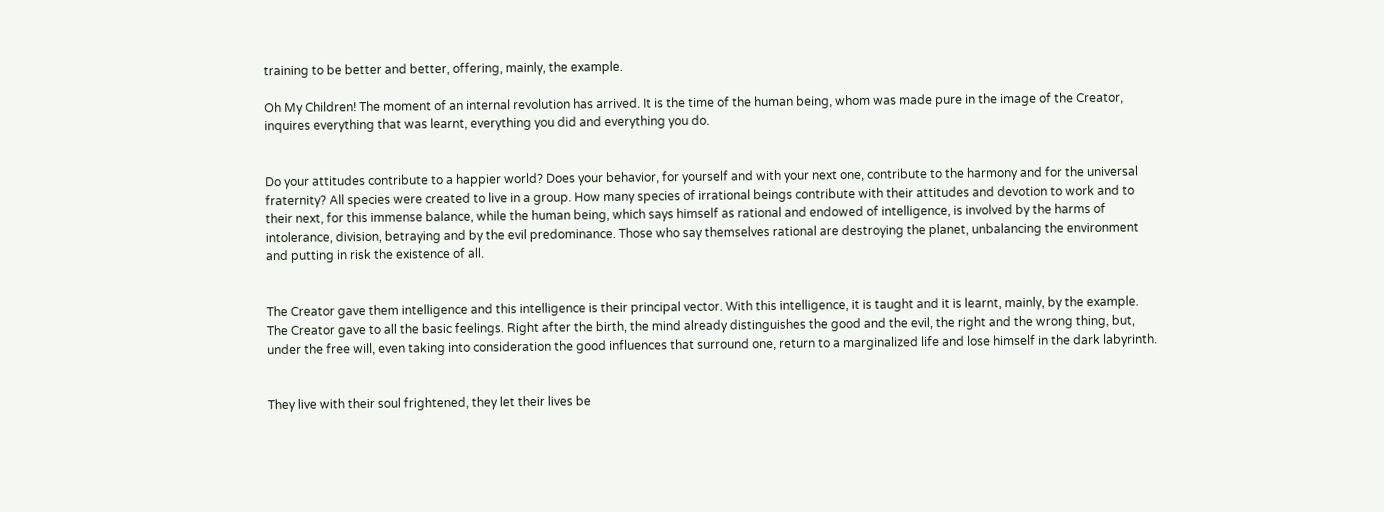training to be better and better, offering, mainly, the example.

Oh My Children! The moment of an internal revolution has arrived. It is the time of the human being, whom was made pure in the image of the Creator, inquires everything that was learnt, everything you did and everything you do.


Do your attitudes contribute to a happier world? Does your behavior, for yourself and with your next one, contribute to the harmony and for the universal fraternity? All species were created to live in a group. How many species of irrational beings contribute with their attitudes and devotion to work and to their next, for this immense balance, while the human being, which says himself as rational and endowed of intelligence, is involved by the harms of intolerance, division, betraying and by the evil predominance. Those who say themselves rational are destroying the planet, unbalancing the environment and putting in risk the existence of all.


The Creator gave them intelligence and this intelligence is their principal vector. With this intelligence, it is taught and it is learnt, mainly, by the example. The Creator gave to all the basic feelings. Right after the birth, the mind already distinguishes the good and the evil, the right and the wrong thing, but, under the free will, even taking into consideration the good influences that surround one, return to a marginalized life and lose himself in the dark labyrinth.


They live with their soul frightened, they let their lives be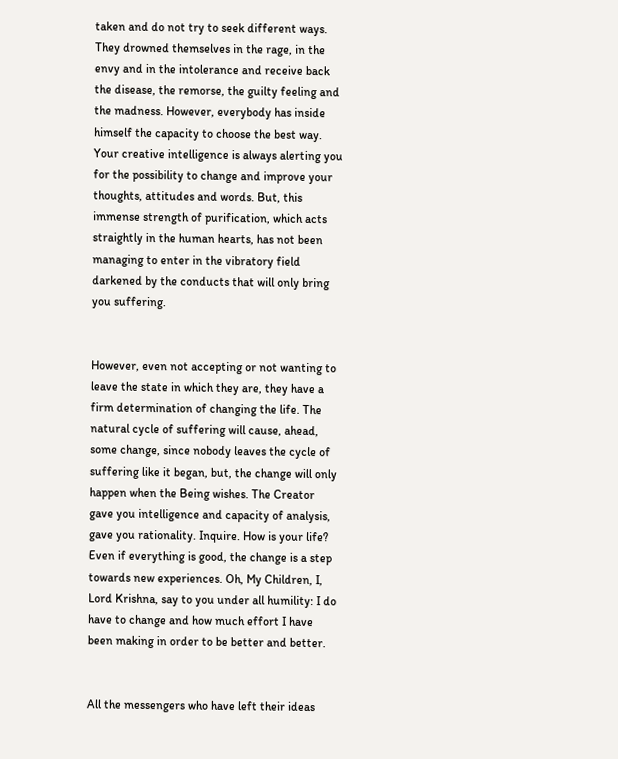taken and do not try to seek different ways. They drowned themselves in the rage, in the envy and in the intolerance and receive back the disease, the remorse, the guilty feeling and the madness. However, everybody has inside himself the capacity to choose the best way. Your creative intelligence is always alerting you for the possibility to change and improve your thoughts, attitudes and words. But, this immense strength of purification, which acts straightly in the human hearts, has not been managing to enter in the vibratory field darkened by the conducts that will only bring you suffering.


However, even not accepting or not wanting to leave the state in which they are, they have a firm determination of changing the life. The natural cycle of suffering will cause, ahead, some change, since nobody leaves the cycle of suffering like it began, but, the change will only happen when the Being wishes. The Creator gave you intelligence and capacity of analysis, gave you rationality. Inquire. How is your life? Even if everything is good, the change is a step towards new experiences. Oh, My Children, I, Lord Krishna, say to you under all humility: I do have to change and how much effort I have been making in order to be better and better.


All the messengers who have left their ideas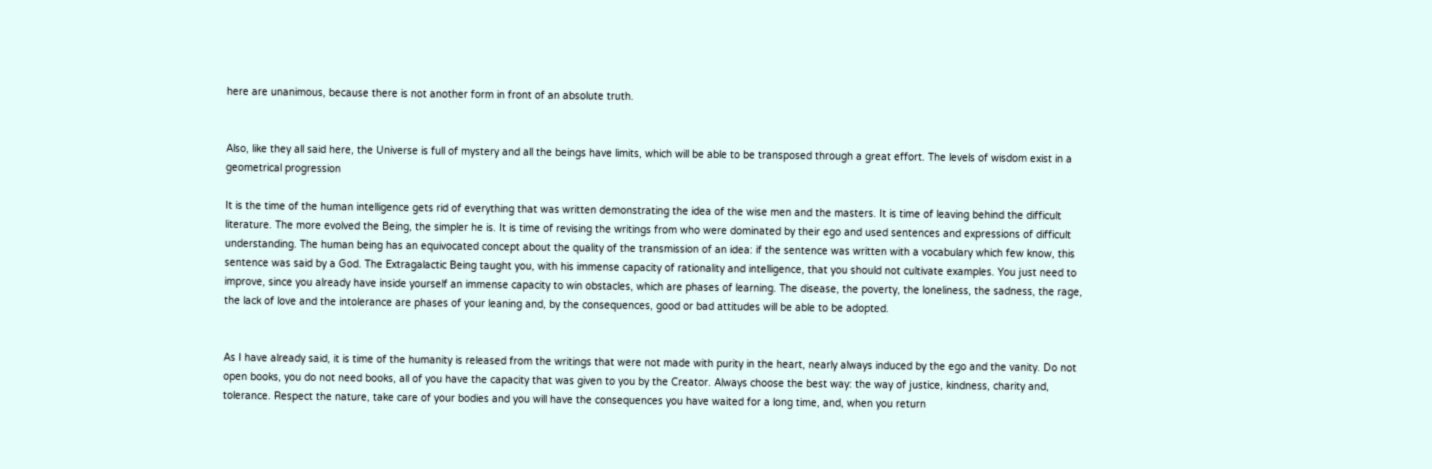here are unanimous, because there is not another form in front of an absolute truth.


Also, like they all said here, the Universe is full of mystery and all the beings have limits, which will be able to be transposed through a great effort. The levels of wisdom exist in a geometrical progression

It is the time of the human intelligence gets rid of everything that was written demonstrating the idea of the wise men and the masters. It is time of leaving behind the difficult literature. The more evolved the Being, the simpler he is. It is time of revising the writings from who were dominated by their ego and used sentences and expressions of difficult understanding. The human being has an equivocated concept about the quality of the transmission of an idea: if the sentence was written with a vocabulary which few know, this sentence was said by a God. The Extragalactic Being taught you, with his immense capacity of rationality and intelligence, that you should not cultivate examples. You just need to improve, since you already have inside yourself an immense capacity to win obstacles, which are phases of learning. The disease, the poverty, the loneliness, the sadness, the rage, the lack of love and the intolerance are phases of your leaning and, by the consequences, good or bad attitudes will be able to be adopted.


As I have already said, it is time of the humanity is released from the writings that were not made with purity in the heart, nearly always induced by the ego and the vanity. Do not open books, you do not need books, all of you have the capacity that was given to you by the Creator. Always choose the best way: the way of justice, kindness, charity and, tolerance. Respect the nature, take care of your bodies and you will have the consequences you have waited for a long time, and, when you return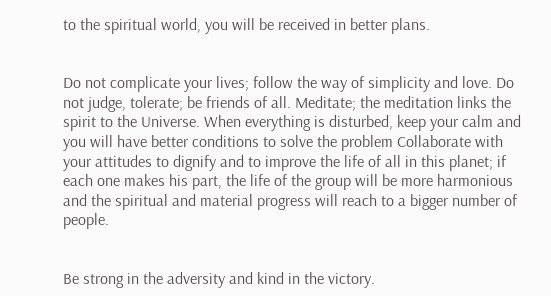to the spiritual world, you will be received in better plans.


Do not complicate your lives; follow the way of simplicity and love. Do not judge, tolerate; be friends of all. Meditate; the meditation links the spirit to the Universe. When everything is disturbed, keep your calm and you will have better conditions to solve the problem Collaborate with your attitudes to dignify and to improve the life of all in this planet; if each one makes his part, the life of the group will be more harmonious and the spiritual and material progress will reach to a bigger number of people.


Be strong in the adversity and kind in the victory.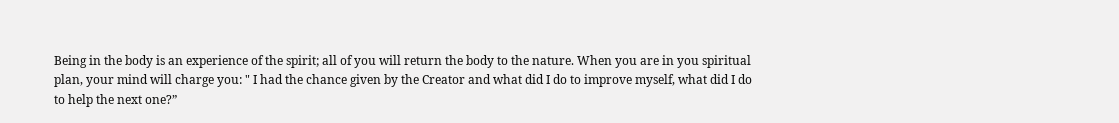Being in the body is an experience of the spirit; all of you will return the body to the nature. When you are in you spiritual plan, your mind will charge you: " I had the chance given by the Creator and what did I do to improve myself, what did I do to help the next one?”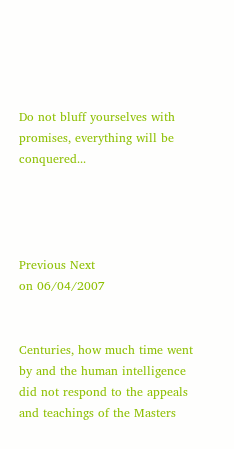Do not bluff yourselves with promises, everything will be conquered...




Previous Next
on 06/04/2007


Centuries, how much time went by and the human intelligence did not respond to the appeals and teachings of the Masters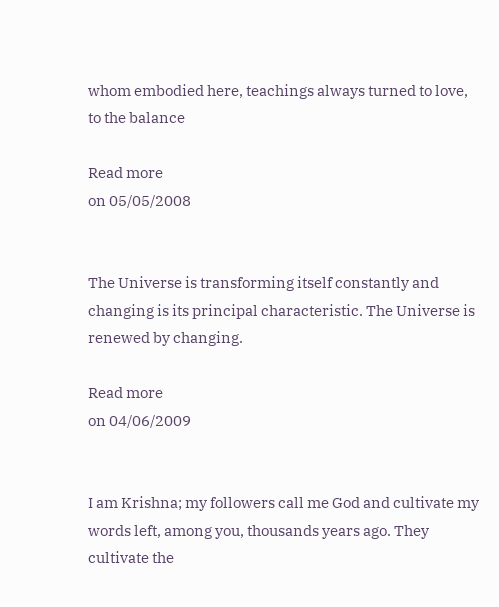whom embodied here, teachings always turned to love, to the balance

Read more
on 05/05/2008


The Universe is transforming itself constantly and changing is its principal characteristic. The Universe is renewed by changing.

Read more
on 04/06/2009


I am Krishna; my followers call me God and cultivate my words left, among you, thousands years ago. They cultivate the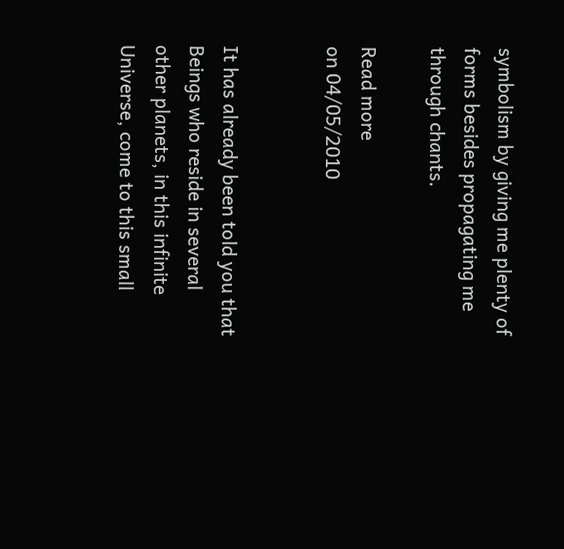symbolism by giving me plenty of forms besides propagating me through chants.

Read more
on 04/05/2010


It has already been told you that Beings who reside in several other planets, in this infinite Universe, come to this small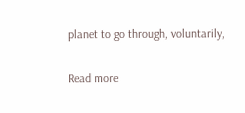planet to go through, voluntarily,

Read more